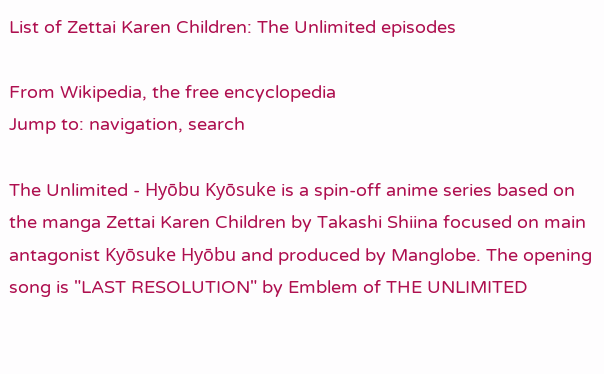List of Zettai Karen Children: The Unlimited episodes

From Wikipedia, the free encyclopedia
Jump to: navigation, search

The Unlimited - Hyōbu Kyōsuke is a spin-off anime series based on the manga Zettai Karen Children by Takashi Shiina focused on main antagonist Kyōsuke Hyōbu and produced by Manglobe. The opening song is "LAST RESOLUTION" by Emblem of THE UNLIMITED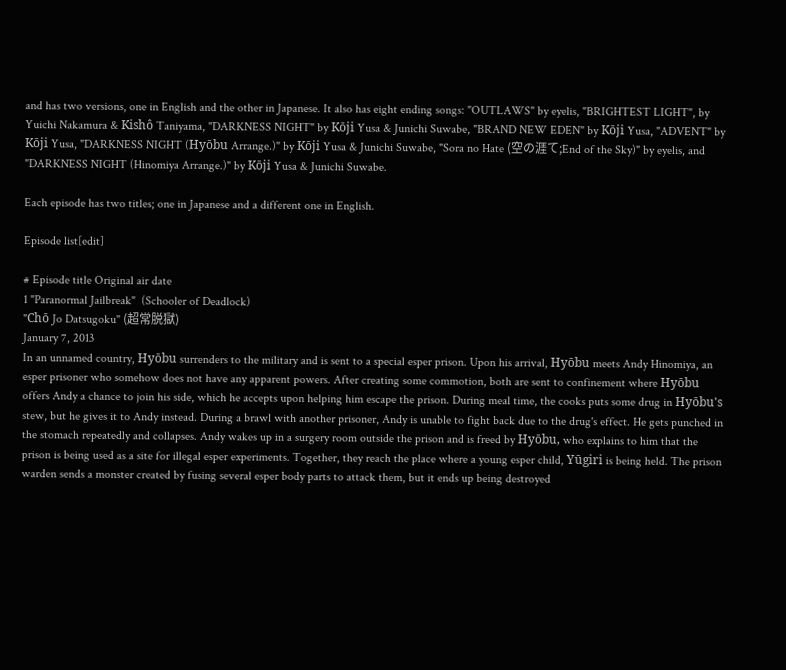and has two versions, one in English and the other in Japanese. It also has eight ending songs: "OUTLAWS" by eyelis, "BRIGHTEST LIGHT", by Yuichi Nakamura & Kishô Taniyama, "DARKNESS NIGHT" by Kōji Yusa & Junichi Suwabe, "BRAND NEW EDEN" by Kōji Yusa, "ADVENT" by Kōji Yusa, "DARKNESS NIGHT (Hyōbu Arrange.)" by Kōji Yusa & Junichi Suwabe, "Sora no Hate (空の涯て;End of the Sky)" by eyelis, and "DARKNESS NIGHT (Hinomiya Arrange.)" by Kōji Yusa & Junichi Suwabe.

Each episode has two titles; one in Japanese and a different one in English.

Episode list[edit]

# Episode title Original air date
1 "Paranormal Jailbreak"  (Schooler of Deadlock)
"Chō Jo Datsugoku" (超常脱獄)
January 7, 2013
In an unnamed country, Hyōbu surrenders to the military and is sent to a special esper prison. Upon his arrival, Hyōbu meets Andy Hinomiya, an esper prisoner who somehow does not have any apparent powers. After creating some commotion, both are sent to confinement where Hyōbu offers Andy a chance to join his side, which he accepts upon helping him escape the prison. During meal time, the cooks puts some drug in Hyōbu's stew, but he gives it to Andy instead. During a brawl with another prisoner, Andy is unable to fight back due to the drug's effect. He gets punched in the stomach repeatedly and collapses. Andy wakes up in a surgery room outside the prison and is freed by Hyōbu, who explains to him that the prison is being used as a site for illegal esper experiments. Together, they reach the place where a young esper child, Yūgiri is being held. The prison warden sends a monster created by fusing several esper body parts to attack them, but it ends up being destroyed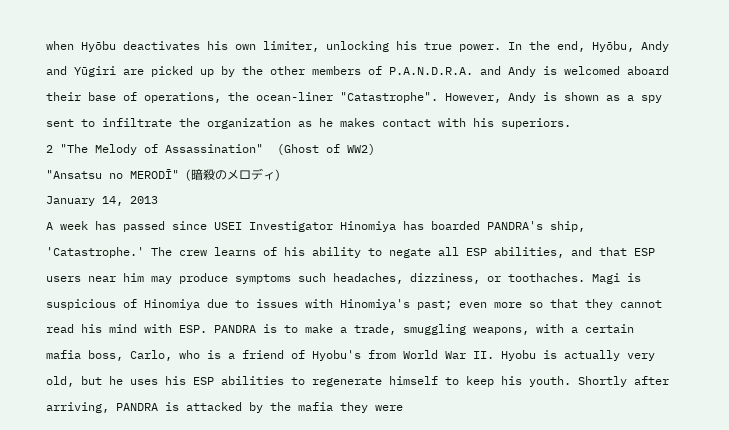when Hyōbu deactivates his own limiter, unlocking his true power. In the end, Hyōbu, Andy and Yūgiri are picked up by the other members of P.A.N.D.R.A. and Andy is welcomed aboard their base of operations, the ocean-liner "Catastrophe". However, Andy is shown as a spy sent to infiltrate the organization as he makes contact with his superiors.
2 "The Melody of Assassination"  (Ghost of WW2)
"Ansatsu no MERODĪ" (暗殺のメロディ)
January 14, 2013
A week has passed since USEI Investigator Hinomiya has boarded PANDRA's ship, 'Catastrophe.' The crew learns of his ability to negate all ESP abilities, and that ESP users near him may produce symptoms such headaches, dizziness, or toothaches. Magi is suspicious of Hinomiya due to issues with Hinomiya's past; even more so that they cannot read his mind with ESP. PANDRA is to make a trade, smuggling weapons, with a certain mafia boss, Carlo, who is a friend of Hyobu's from World War II. Hyobu is actually very old, but he uses his ESP abilities to regenerate himself to keep his youth. Shortly after arriving, PANDRA is attacked by the mafia they were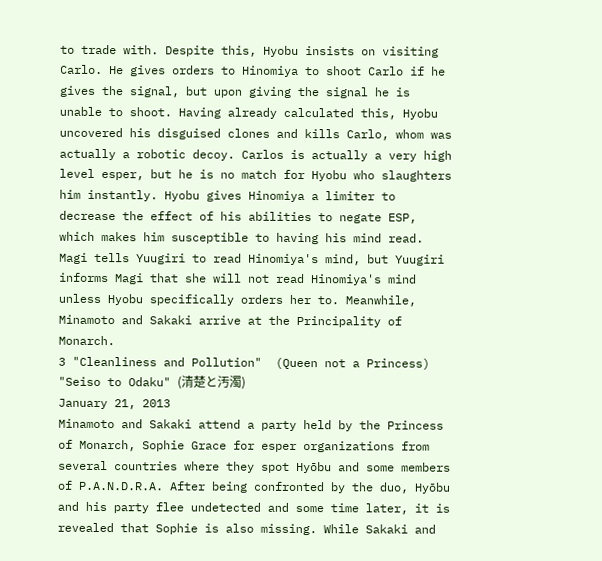to trade with. Despite this, Hyobu insists on visiting Carlo. He gives orders to Hinomiya to shoot Carlo if he gives the signal, but upon giving the signal he is unable to shoot. Having already calculated this, Hyobu uncovered his disguised clones and kills Carlo, whom was actually a robotic decoy. Carlos is actually a very high level esper, but he is no match for Hyobu who slaughters him instantly. Hyobu gives Hinomiya a limiter to decrease the effect of his abilities to negate ESP, which makes him susceptible to having his mind read. Magi tells Yuugiri to read Hinomiya's mind, but Yuugiri informs Magi that she will not read Hinomiya's mind unless Hyobu specifically orders her to. Meanwhile, Minamoto and Sakaki arrive at the Principality of Monarch.
3 "Cleanliness and Pollution"  (Queen not a Princess)
"Seiso to Odaku" (清楚と汚濁)
January 21, 2013
Minamoto and Sakaki attend a party held by the Princess of Monarch, Sophie Grace for esper organizations from several countries where they spot Hyōbu and some members of P.A.N.D.R.A. After being confronted by the duo, Hyōbu and his party flee undetected and some time later, it is revealed that Sophie is also missing. While Sakaki and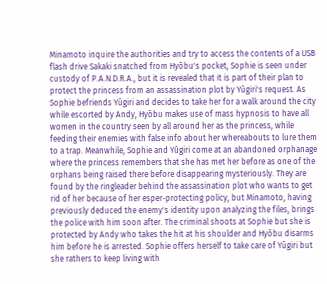Minamoto inquire the authorities and try to access the contents of a USB flash drive Sakaki snatched from Hyōbu's pocket, Sophie is seen under custody of P.A.N.D.R.A., but it is revealed that it is part of their plan to protect the princess from an assassination plot by Yūgiri's request. As Sophie befriends Yūgiri and decides to take her for a walk around the city while escorted by Andy, Hyōbu makes use of mass hypnosis to have all women in the country seen by all around her as the princess, while feeding their enemies with false info about her whereabouts to lure them to a trap. Meanwhile, Sophie and Yûgiri come at an abandoned orphanage where the princess remembers that she has met her before as one of the orphans being raised there before disappearing mysteriously. They are found by the ringleader behind the assassination plot who wants to get rid of her because of her esper-protecting policy, but Minamoto, having previously deduced the enemy's identity upon analyzing the files, brings the police with him soon after. The criminal shoots at Sophie but she is protected by Andy who takes the hit at his shoulder and Hyōbu disarms him before he is arrested. Sophie offers herself to take care of Yūgiri but she rathers to keep living with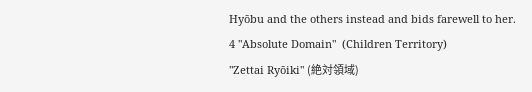Hyōbu and the others instead and bids farewell to her.
4 "Absolute Domain"  (Children Territory)
"Zettai Ryōiki" (絶対領域)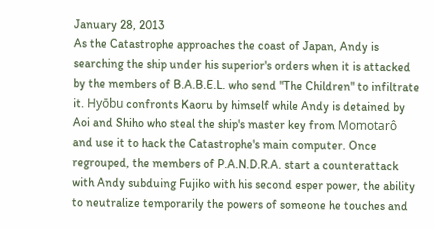January 28, 2013
As the Catastrophe approaches the coast of Japan, Andy is searching the ship under his superior's orders when it is attacked by the members of B.A.B.E.L. who send "The Children" to infiltrate it. Hyōbu confronts Kaoru by himself while Andy is detained by Aoi and Shiho who steal the ship's master key from Momotarô and use it to hack the Catastrophe's main computer. Once regrouped, the members of P.A.N.D.R.A. start a counterattack with Andy subduing Fujiko with his second esper power, the ability to neutralize temporarily the powers of someone he touches and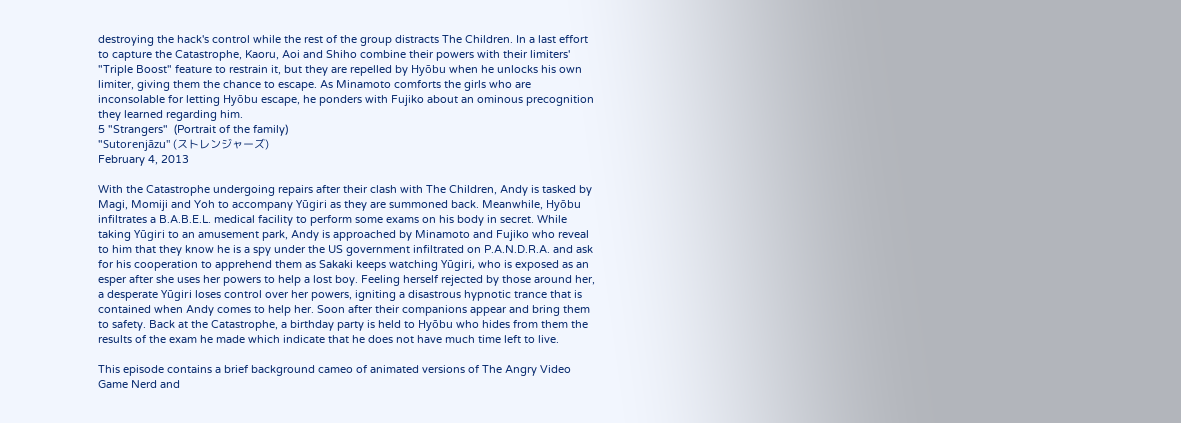destroying the hack's control while the rest of the group distracts The Children. In a last effort to capture the Catastrophe, Kaoru, Aoi and Shiho combine their powers with their limiters' "Triple Boost" feature to restrain it, but they are repelled by Hyōbu when he unlocks his own limiter, giving them the chance to escape. As Minamoto comforts the girls who are inconsolable for letting Hyōbu escape, he ponders with Fujiko about an ominous precognition they learned regarding him.
5 "Strangers"  (Portrait of the family)
"Sutorenjāzu" (ストレンジャーズ)
February 4, 2013

With the Catastrophe undergoing repairs after their clash with The Children, Andy is tasked by Magi, Momiji and Yoh to accompany Yūgiri as they are summoned back. Meanwhile, Hyōbu infiltrates a B.A.B.E.L. medical facility to perform some exams on his body in secret. While taking Yūgiri to an amusement park, Andy is approached by Minamoto and Fujiko who reveal to him that they know he is a spy under the US government infiltrated on P.A.N.D.R.A. and ask for his cooperation to apprehend them as Sakaki keeps watching Yūgiri, who is exposed as an esper after she uses her powers to help a lost boy. Feeling herself rejected by those around her, a desperate Yūgiri loses control over her powers, igniting a disastrous hypnotic trance that is contained when Andy comes to help her. Soon after their companions appear and bring them to safety. Back at the Catastrophe, a birthday party is held to Hyōbu who hides from them the results of the exam he made which indicate that he does not have much time left to live.

This episode contains a brief background cameo of animated versions of The Angry Video Game Nerd and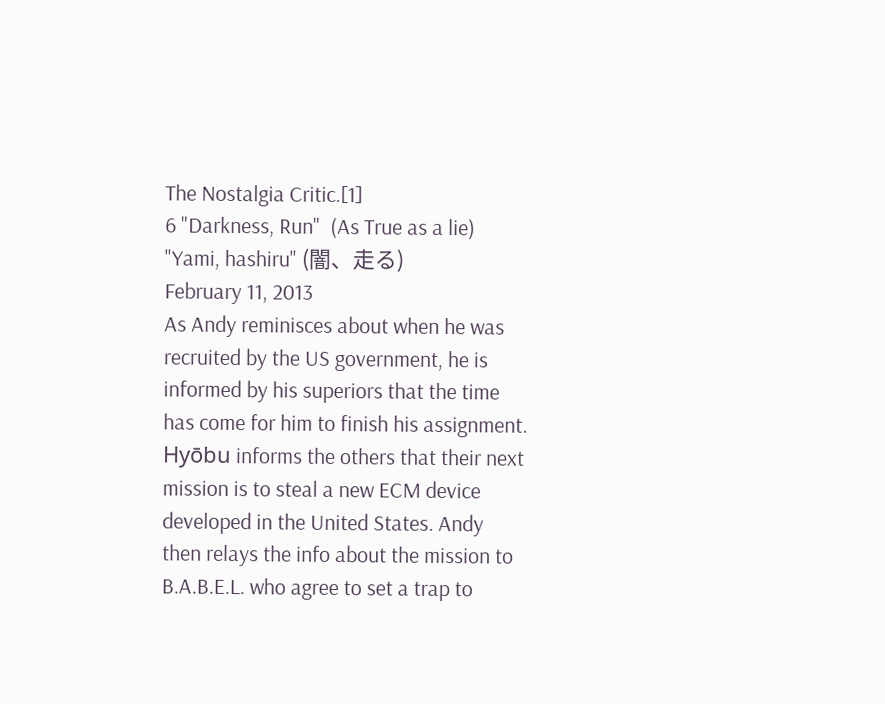The Nostalgia Critic.[1]
6 "Darkness, Run"  (As True as a lie)
"Yami, hashiru" (闇、走る)
February 11, 2013
As Andy reminisces about when he was recruited by the US government, he is informed by his superiors that the time has come for him to finish his assignment. Hyōbu informs the others that their next mission is to steal a new ECM device developed in the United States. Andy then relays the info about the mission to B.A.B.E.L. who agree to set a trap to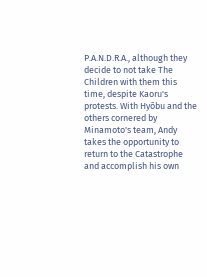P.A.N.D.R.A., although they decide to not take The Children with them this time, despite Kaoru's protests. With Hyōbu and the others cornered by Minamoto's team, Andy takes the opportunity to return to the Catastrophe and accomplish his own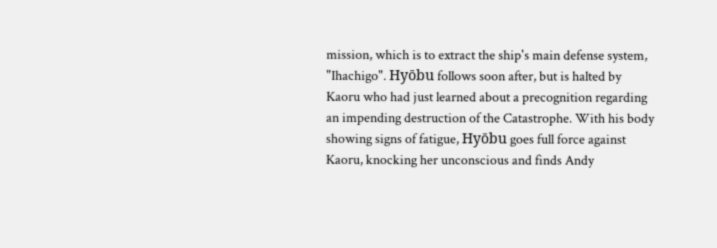mission, which is to extract the ship's main defense system, "Ihachigo". Hyōbu follows soon after, but is halted by Kaoru who had just learned about a precognition regarding an impending destruction of the Catastrophe. With his body showing signs of fatigue, Hyōbu goes full force against Kaoru, knocking her unconscious and finds Andy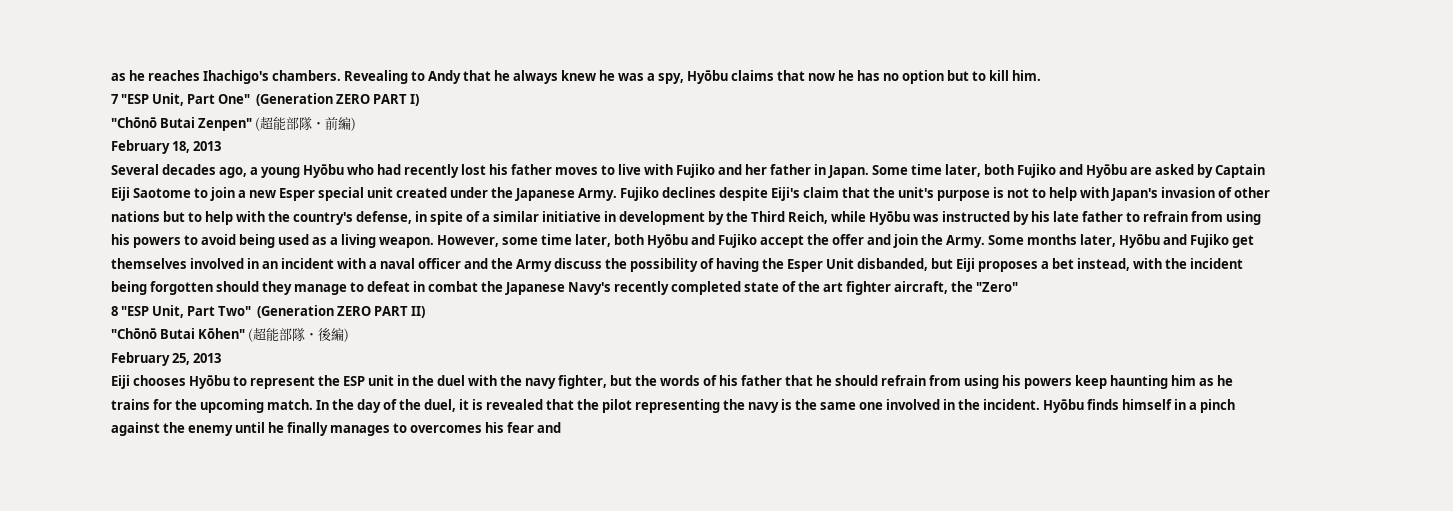as he reaches Ihachigo's chambers. Revealing to Andy that he always knew he was a spy, Hyōbu claims that now he has no option but to kill him.
7 "ESP Unit, Part One"  (Generation ZERO PART I)
"Chōnō Butai Zenpen" (超能部隊・前編)
February 18, 2013
Several decades ago, a young Hyōbu who had recently lost his father moves to live with Fujiko and her father in Japan. Some time later, both Fujiko and Hyōbu are asked by Captain Eiji Saotome to join a new Esper special unit created under the Japanese Army. Fujiko declines despite Eiji's claim that the unit's purpose is not to help with Japan's invasion of other nations but to help with the country's defense, in spite of a similar initiative in development by the Third Reich, while Hyōbu was instructed by his late father to refrain from using his powers to avoid being used as a living weapon. However, some time later, both Hyōbu and Fujiko accept the offer and join the Army. Some months later, Hyōbu and Fujiko get themselves involved in an incident with a naval officer and the Army discuss the possibility of having the Esper Unit disbanded, but Eiji proposes a bet instead, with the incident being forgotten should they manage to defeat in combat the Japanese Navy's recently completed state of the art fighter aircraft, the "Zero"
8 "ESP Unit, Part Two"  (Generation ZERO PART II)
"Chōnō Butai Kōhen" (超能部隊・後編)
February 25, 2013
Eiji chooses Hyōbu to represent the ESP unit in the duel with the navy fighter, but the words of his father that he should refrain from using his powers keep haunting him as he trains for the upcoming match. In the day of the duel, it is revealed that the pilot representing the navy is the same one involved in the incident. Hyōbu finds himself in a pinch against the enemy until he finally manages to overcomes his fear and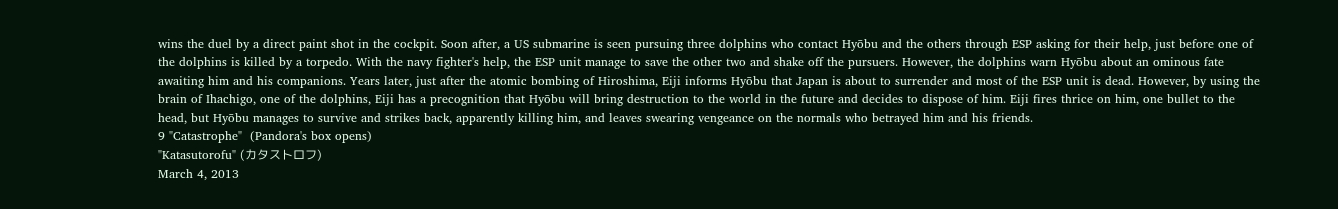wins the duel by a direct paint shot in the cockpit. Soon after, a US submarine is seen pursuing three dolphins who contact Hyōbu and the others through ESP asking for their help, just before one of the dolphins is killed by a torpedo. With the navy fighter's help, the ESP unit manage to save the other two and shake off the pursuers. However, the dolphins warn Hyōbu about an ominous fate awaiting him and his companions. Years later, just after the atomic bombing of Hiroshima, Eiji informs Hyōbu that Japan is about to surrender and most of the ESP unit is dead. However, by using the brain of Ihachigo, one of the dolphins, Eiji has a precognition that Hyōbu will bring destruction to the world in the future and decides to dispose of him. Eiji fires thrice on him, one bullet to the head, but Hyōbu manages to survive and strikes back, apparently killing him, and leaves swearing vengeance on the normals who betrayed him and his friends.
9 "Catastrophe"  (Pandora's box opens)
"Katasutorofu" (カタストロフ)
March 4, 2013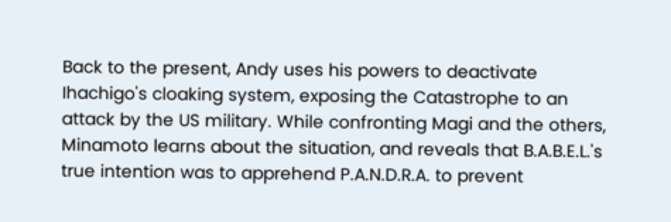Back to the present, Andy uses his powers to deactivate Ihachigo's cloaking system, exposing the Catastrophe to an attack by the US military. While confronting Magi and the others, Minamoto learns about the situation, and reveals that B.A.B.E.L.'s true intention was to apprehend P.A.N.D.R.A. to prevent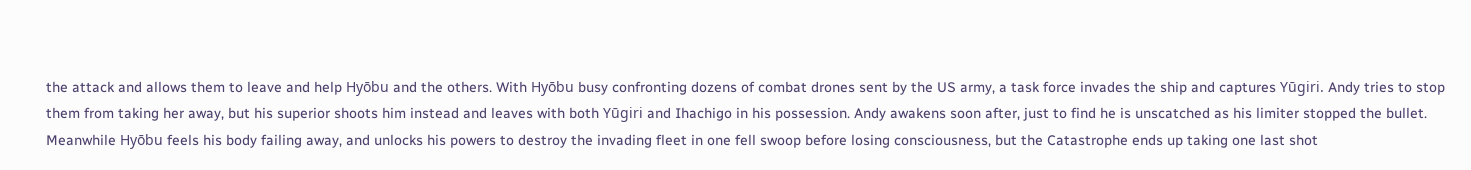the attack and allows them to leave and help Hyōbu and the others. With Hyōbu busy confronting dozens of combat drones sent by the US army, a task force invades the ship and captures Yūgiri. Andy tries to stop them from taking her away, but his superior shoots him instead and leaves with both Yūgiri and Ihachigo in his possession. Andy awakens soon after, just to find he is unscatched as his limiter stopped the bullet. Meanwhile Hyōbu feels his body failing away, and unlocks his powers to destroy the invading fleet in one fell swoop before losing consciousness, but the Catastrophe ends up taking one last shot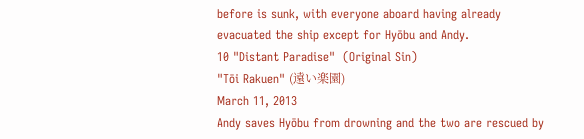before is sunk, with everyone aboard having already evacuated the ship except for Hyōbu and Andy.
10 "Distant Paradise"  (Original Sin)
"Tōi Rakuen" (遠い楽園)
March 11, 2013
Andy saves Hyōbu from drowning and the two are rescued by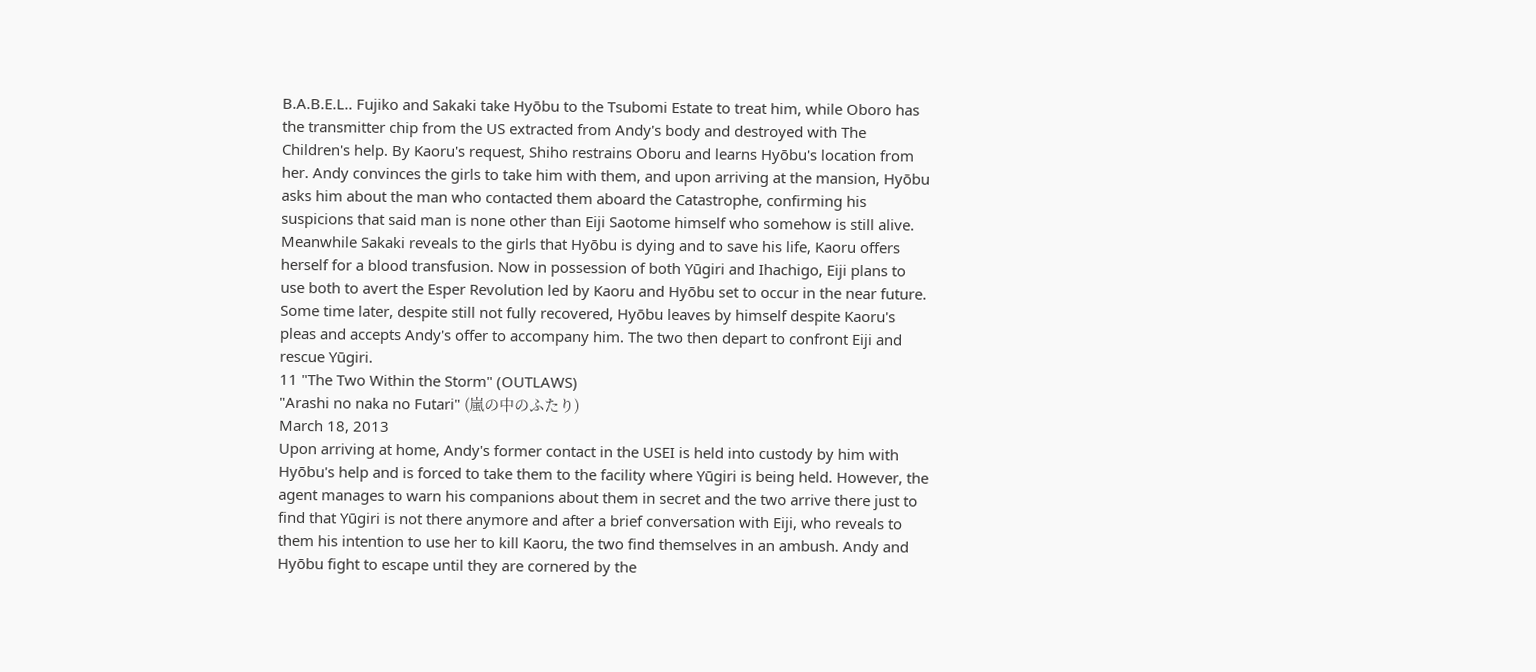B.A.B.E.L.. Fujiko and Sakaki take Hyōbu to the Tsubomi Estate to treat him, while Oboro has the transmitter chip from the US extracted from Andy's body and destroyed with The Children's help. By Kaoru's request, Shiho restrains Oboru and learns Hyōbu's location from her. Andy convinces the girls to take him with them, and upon arriving at the mansion, Hyōbu asks him about the man who contacted them aboard the Catastrophe, confirming his suspicions that said man is none other than Eiji Saotome himself who somehow is still alive. Meanwhile Sakaki reveals to the girls that Hyōbu is dying and to save his life, Kaoru offers herself for a blood transfusion. Now in possession of both Yūgiri and Ihachigo, Eiji plans to use both to avert the Esper Revolution led by Kaoru and Hyōbu set to occur in the near future. Some time later, despite still not fully recovered, Hyōbu leaves by himself despite Kaoru's pleas and accepts Andy's offer to accompany him. The two then depart to confront Eiji and rescue Yūgiri.
11 "The Two Within the Storm" (OUTLAWS)
"Arashi no naka no Futari" (嵐の中のふたり)
March 18, 2013
Upon arriving at home, Andy's former contact in the USEI is held into custody by him with Hyōbu's help and is forced to take them to the facility where Yūgiri is being held. However, the agent manages to warn his companions about them in secret and the two arrive there just to find that Yūgiri is not there anymore and after a brief conversation with Eiji, who reveals to them his intention to use her to kill Kaoru, the two find themselves in an ambush. Andy and Hyōbu fight to escape until they are cornered by the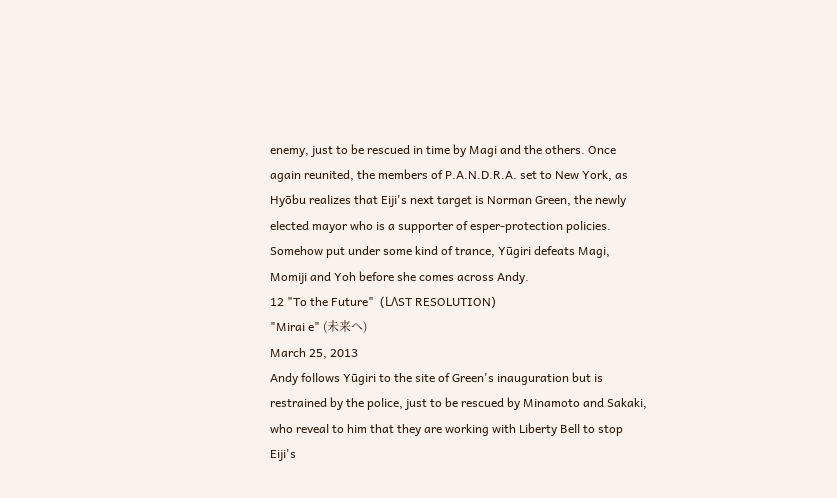enemy, just to be rescued in time by Magi and the others. Once again reunited, the members of P.A.N.D.R.A. set to New York, as Hyōbu realizes that Eiji's next target is Norman Green, the newly elected mayor who is a supporter of esper-protection policies. Somehow put under some kind of trance, Yūgiri defeats Magi, Momiji and Yoh before she comes across Andy.
12 "To the Future"  (LΛST RESOLUTION)
"Mirai e" (未来へ)
March 25, 2013
Andy follows Yūgiri to the site of Green's inauguration but is restrained by the police, just to be rescued by Minamoto and Sakaki, who reveal to him that they are working with Liberty Bell to stop Eiji's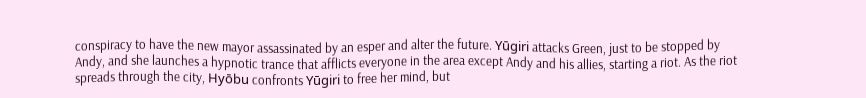conspiracy to have the new mayor assassinated by an esper and alter the future. Yūgiri attacks Green, just to be stopped by Andy, and she launches a hypnotic trance that afflicts everyone in the area except Andy and his allies, starting a riot. As the riot spreads through the city, Hyōbu confronts Yūgiri to free her mind, but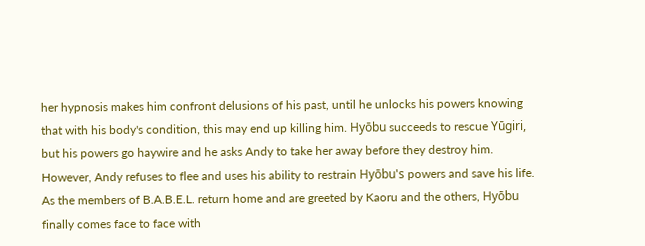her hypnosis makes him confront delusions of his past, until he unlocks his powers knowing that with his body's condition, this may end up killing him. Hyōbu succeeds to rescue Yūgiri, but his powers go haywire and he asks Andy to take her away before they destroy him. However, Andy refuses to flee and uses his ability to restrain Hyōbu's powers and save his life. As the members of B.A.B.E.L. return home and are greeted by Kaoru and the others, Hyōbu finally comes face to face with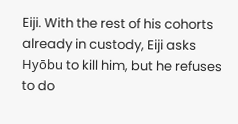Eiji. With the rest of his cohorts already in custody, Eiji asks Hyōbu to kill him, but he refuses to do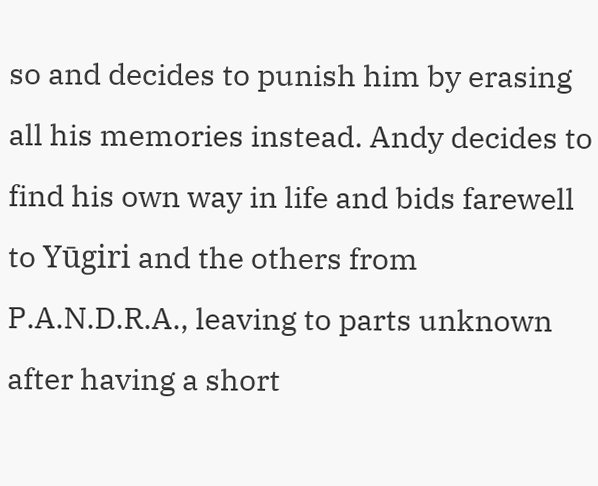so and decides to punish him by erasing all his memories instead. Andy decides to find his own way in life and bids farewell to Yūgiri and the others from P.A.N.D.R.A., leaving to parts unknown after having a short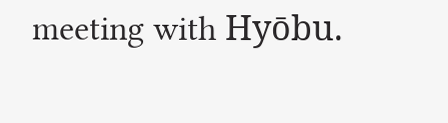meeting with Hyōbu.